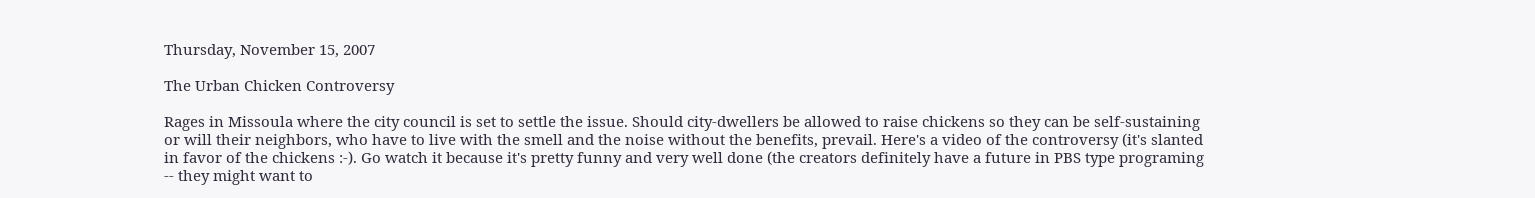Thursday, November 15, 2007

The Urban Chicken Controversy

Rages in Missoula where the city council is set to settle the issue. Should city-dwellers be allowed to raise chickens so they can be self-sustaining or will their neighbors, who have to live with the smell and the noise without the benefits, prevail. Here's a video of the controversy (it's slanted in favor of the chickens :-). Go watch it because it's pretty funny and very well done (the creators definitely have a future in PBS type programing -- they might want to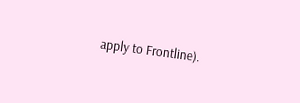apply to Frontline).